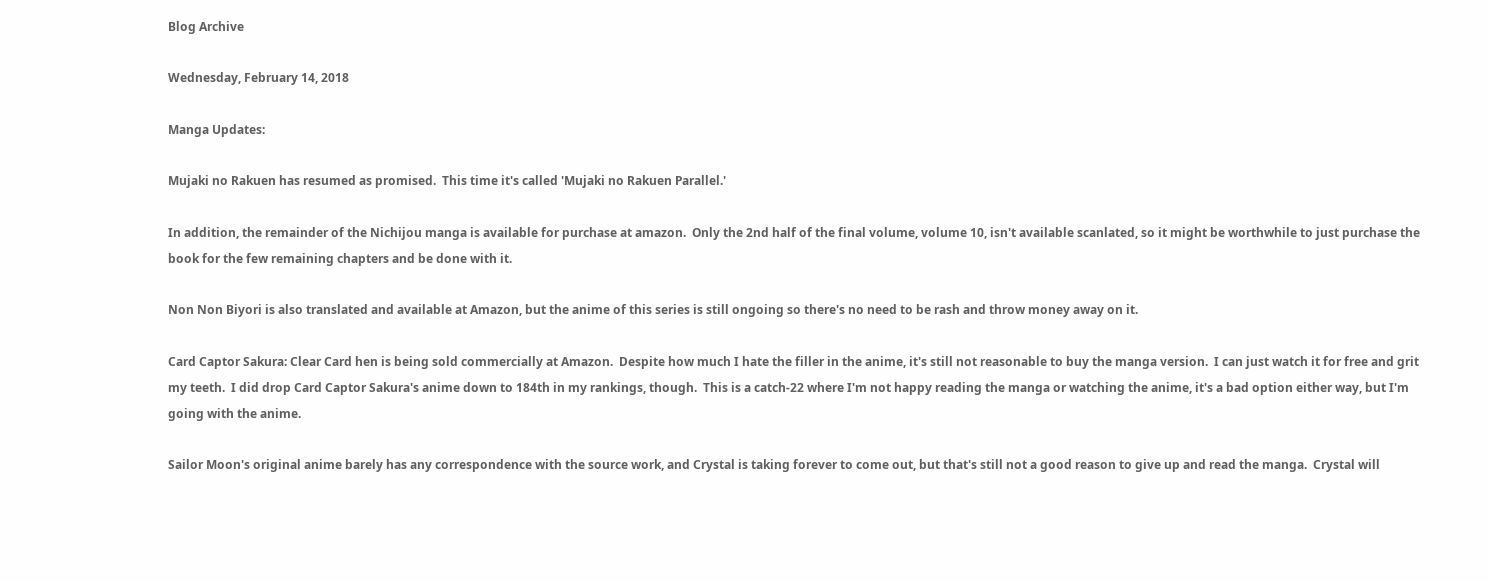Blog Archive

Wednesday, February 14, 2018

Manga Updates:

Mujaki no Rakuen has resumed as promised.  This time it's called 'Mujaki no Rakuen Parallel.'

In addition, the remainder of the Nichijou manga is available for purchase at amazon.  Only the 2nd half of the final volume, volume 10, isn't available scanlated, so it might be worthwhile to just purchase the book for the few remaining chapters and be done with it.

Non Non Biyori is also translated and available at Amazon, but the anime of this series is still ongoing so there's no need to be rash and throw money away on it.

Card Captor Sakura: Clear Card hen is being sold commercially at Amazon.  Despite how much I hate the filler in the anime, it's still not reasonable to buy the manga version.  I can just watch it for free and grit my teeth.  I did drop Card Captor Sakura's anime down to 184th in my rankings, though.  This is a catch-22 where I'm not happy reading the manga or watching the anime, it's a bad option either way, but I'm going with the anime.

Sailor Moon's original anime barely has any correspondence with the source work, and Crystal is taking forever to come out, but that's still not a good reason to give up and read the manga.  Crystal will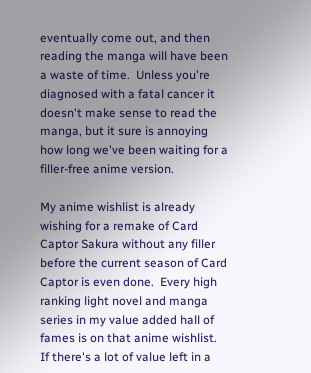eventually come out, and then reading the manga will have been a waste of time.  Unless you're diagnosed with a fatal cancer it doesn't make sense to read the manga, but it sure is annoying how long we've been waiting for a filler-free anime version.

My anime wishlist is already wishing for a remake of Card Captor Sakura without any filler before the current season of Card Captor is even done.  Every high ranking light novel and manga series in my value added hall of fames is on that anime wishlist.  If there's a lot of value left in a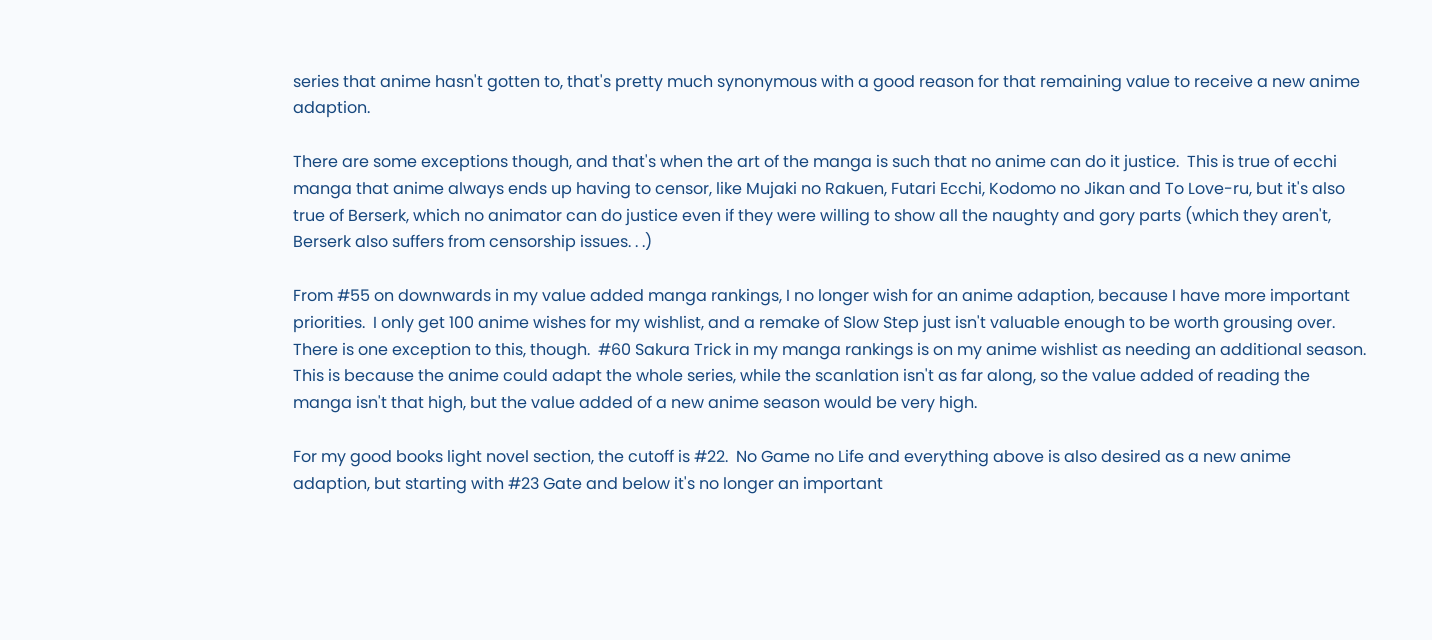series that anime hasn't gotten to, that's pretty much synonymous with a good reason for that remaining value to receive a new anime adaption.

There are some exceptions though, and that's when the art of the manga is such that no anime can do it justice.  This is true of ecchi manga that anime always ends up having to censor, like Mujaki no Rakuen, Futari Ecchi, Kodomo no Jikan and To Love-ru, but it's also true of Berserk, which no animator can do justice even if they were willing to show all the naughty and gory parts (which they aren't, Berserk also suffers from censorship issues. . .)

From #55 on downwards in my value added manga rankings, I no longer wish for an anime adaption, because I have more important priorities.  I only get 100 anime wishes for my wishlist, and a remake of Slow Step just isn't valuable enough to be worth grousing over.  There is one exception to this, though.  #60 Sakura Trick in my manga rankings is on my anime wishlist as needing an additional season.  This is because the anime could adapt the whole series, while the scanlation isn't as far along, so the value added of reading the manga isn't that high, but the value added of a new anime season would be very high.

For my good books light novel section, the cutoff is #22.  No Game no Life and everything above is also desired as a new anime adaption, but starting with #23 Gate and below it's no longer an important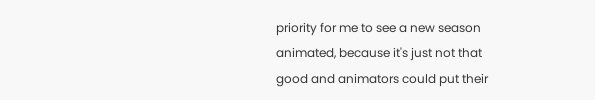priority for me to see a new season animated, because it's just not that good and animators could put their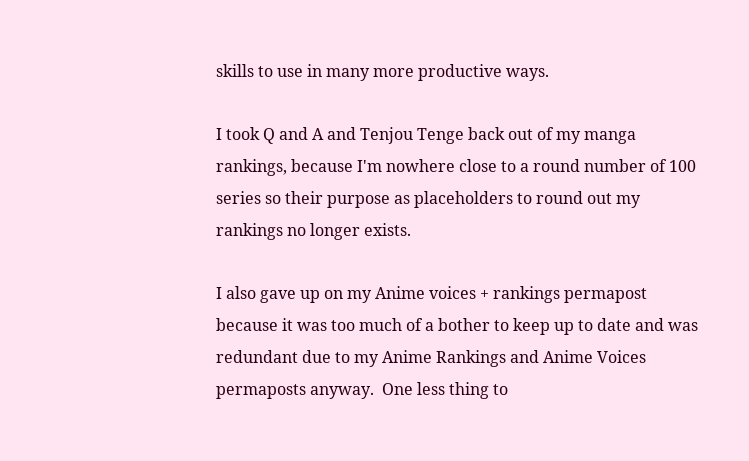skills to use in many more productive ways.

I took Q and A and Tenjou Tenge back out of my manga rankings, because I'm nowhere close to a round number of 100 series so their purpose as placeholders to round out my rankings no longer exists.

I also gave up on my Anime voices + rankings permapost because it was too much of a bother to keep up to date and was redundant due to my Anime Rankings and Anime Voices permaposts anyway.  One less thing to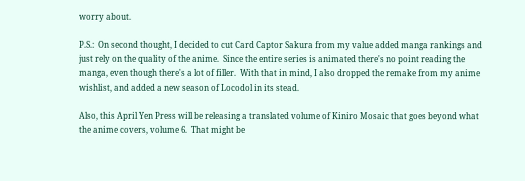worry about.

P.S.:  On second thought, I decided to cut Card Captor Sakura from my value added manga rankings and just rely on the quality of the anime.  Since the entire series is animated there's no point reading the manga, even though there's a lot of filler.  With that in mind, I also dropped the remake from my anime wishlist, and added a new season of Locodol in its stead.

Also, this April Yen Press will be releasing a translated volume of Kiniro Mosaic that goes beyond what the anime covers, volume 6.  That might be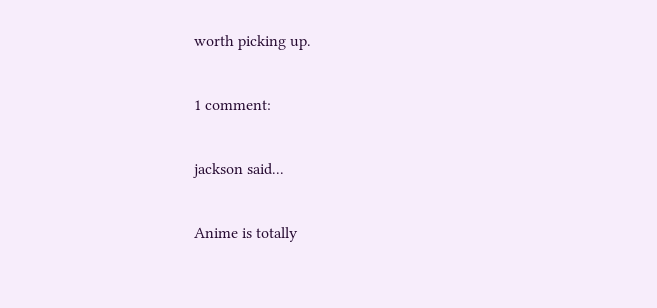worth picking up.

1 comment:

jackson said...

Anime is totally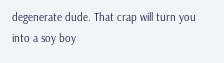degenerate dude. That crap will turn you into a soy boy